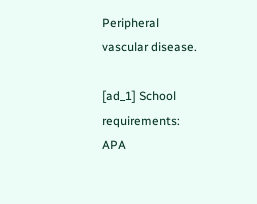Peripheral vascular disease.

[ad_1] School requirements: APA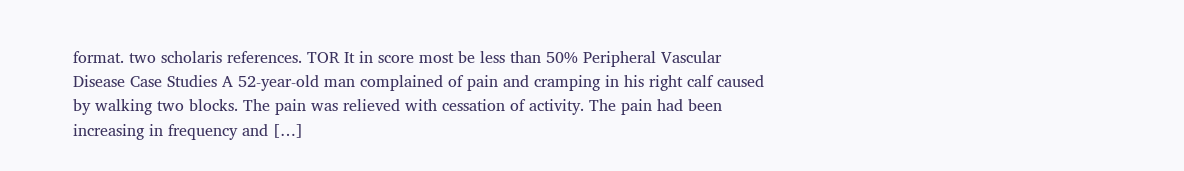format. two scholaris references. TOR It in score most be less than 50% Peripheral Vascular Disease Case Studies A 52-year-old man complained of pain and cramping in his right calf caused by walking two blocks. The pain was relieved with cessation of activity. The pain had been increasing in frequency and […]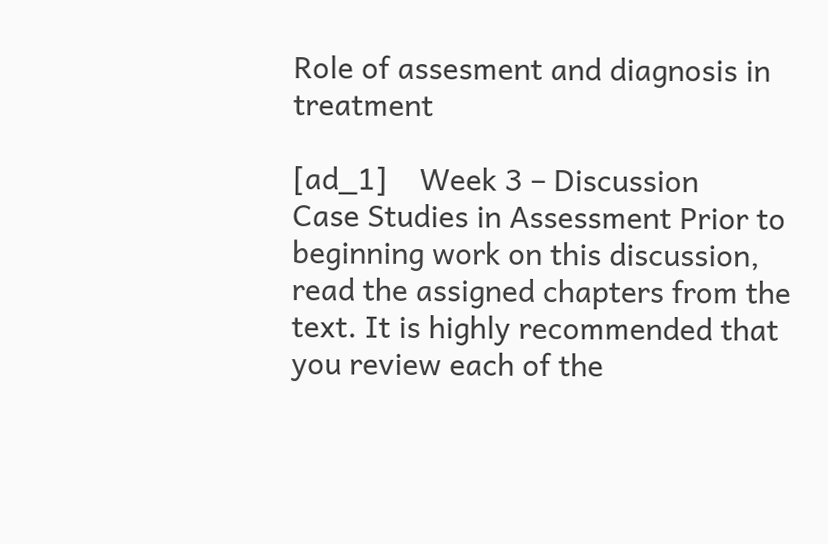Role of assesment and diagnosis in treatment

[ad_1]    Week 3 – Discussion    Case Studies in Assessment Prior to beginning work on this discussion, read the assigned chapters from the text. It is highly recommended that you review each of the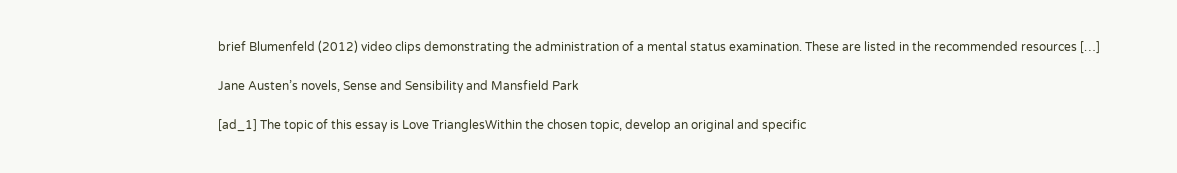brief Blumenfeld (2012) video clips demonstrating the administration of a mental status examination. These are listed in the recommended resources […]

Jane Austen’s novels, Sense and Sensibility and Mansfield Park

[ad_1] The topic of this essay is Love TrianglesWithin the chosen topic, develop an original and specific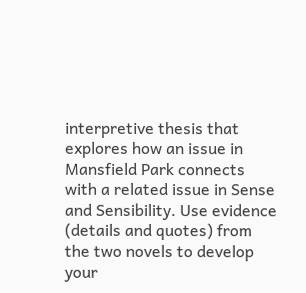interpretive thesis that explores how an issue in Mansfield Park connects with a related issue in Sense and Sensibility. Use evidence (details and quotes) from the two novels to develop your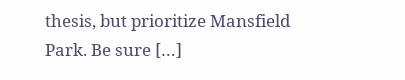thesis, but prioritize Mansfield Park. Be sure […]